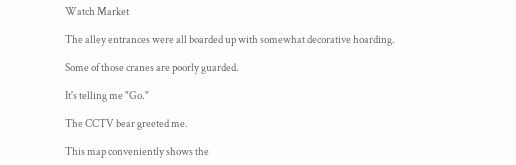Watch Market

The alley entrances were all boarded up with somewhat decorative hoarding.

Some of those cranes are poorly guarded.

It's telling me "Go."

The CCTV bear greeted me.

This map conveniently shows the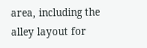area, including the alley layout for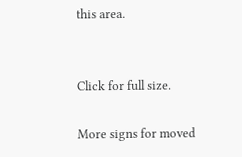this area.


Click for full size.

More signs for moved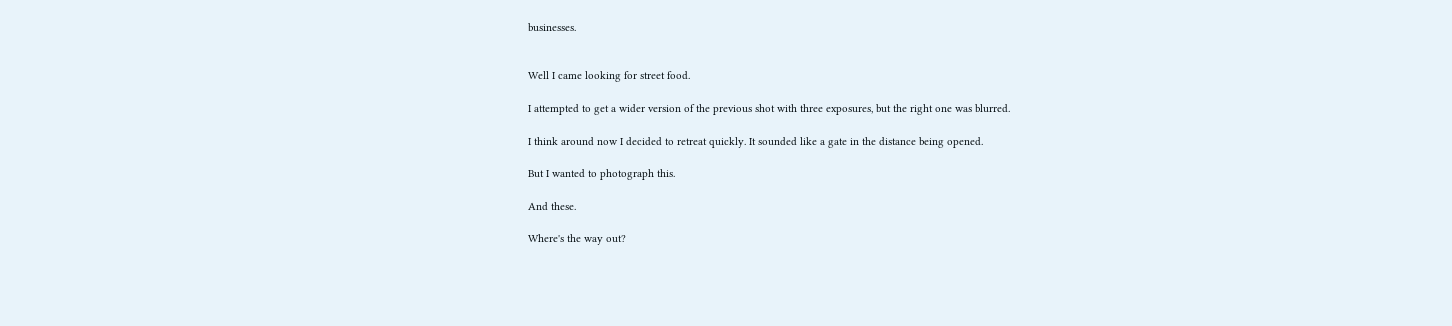businesses.


Well I came looking for street food.

I attempted to get a wider version of the previous shot with three exposures, but the right one was blurred.

I think around now I decided to retreat quickly. It sounded like a gate in the distance being opened.

But I wanted to photograph this.

And these.

Where's the way out?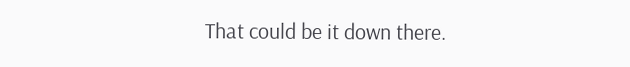That could be it down there.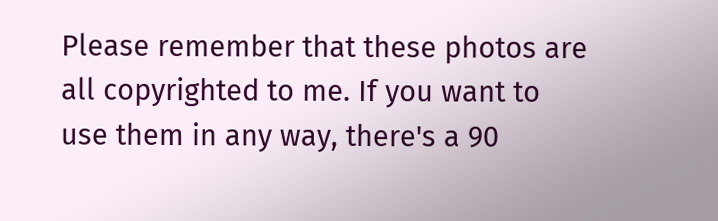Please remember that these photos are all copyrighted to me. If you want to use them in any way, there's a 90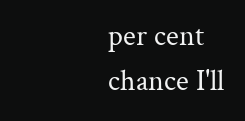per cent chance I'll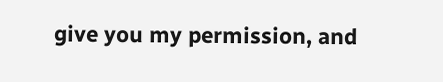give you my permission, and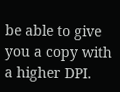be able to give you a copy with a higher DPI.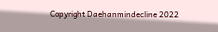Copyright Daehanmindecline 2022